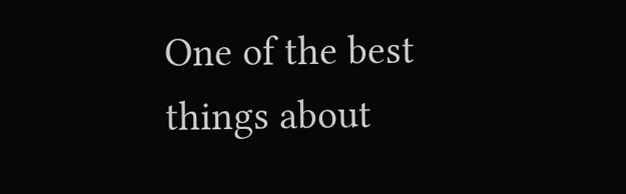One of the best things about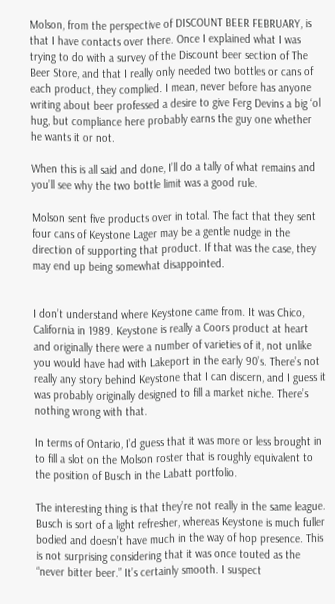Molson, from the perspective of DISCOUNT BEER FEBRUARY, is that I have contacts over there. Once I explained what I was trying to do with a survey of the Discount beer section of The Beer Store, and that I really only needed two bottles or cans of each product, they complied. I mean, never before has anyone writing about beer professed a desire to give Ferg Devins a big ‘ol hug, but compliance here probably earns the guy one whether he wants it or not.

When this is all said and done, I’ll do a tally of what remains and you’ll see why the two bottle limit was a good rule.

Molson sent five products over in total. The fact that they sent four cans of Keystone Lager may be a gentle nudge in the direction of supporting that product. If that was the case, they may end up being somewhat disappointed.


I don’t understand where Keystone came from. It was Chico, California in 1989. Keystone is really a Coors product at heart and originally there were a number of varieties of it, not unlike you would have had with Lakeport in the early 90’s. There’s not really any story behind Keystone that I can discern, and I guess it was probably originally designed to fill a market niche. There’s nothing wrong with that.

In terms of Ontario, I’d guess that it was more or less brought in to fill a slot on the Molson roster that is roughly equivalent to the position of Busch in the Labatt portfolio.

The interesting thing is that they’re not really in the same league. Busch is sort of a light refresher, whereas Keystone is much fuller bodied and doesn’t have much in the way of hop presence. This is not surprising considering that it was once touted as the “never bitter beer.” It’s certainly smooth. I suspect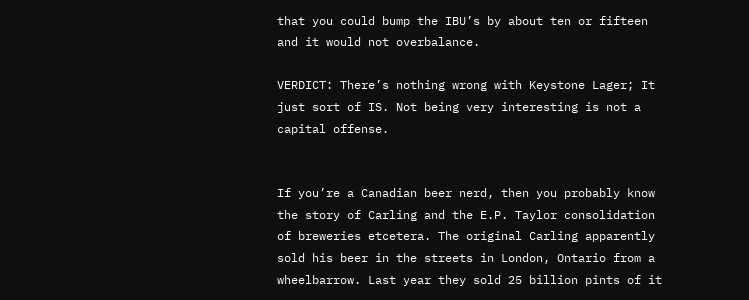that you could bump the IBU’s by about ten or fifteen and it would not overbalance.

VERDICT: There’s nothing wrong with Keystone Lager; It just sort of IS. Not being very interesting is not a capital offense.


If you’re a Canadian beer nerd, then you probably know the story of Carling and the E.P. Taylor consolidation of breweries etcetera. The original Carling apparently sold his beer in the streets in London, Ontario from a wheelbarrow. Last year they sold 25 billion pints of it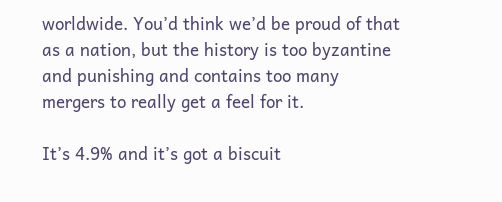worldwide. You’d think we’d be proud of that as a nation, but the history is too byzantine and punishing and contains too many mergers to really get a feel for it.

It’s 4.9% and it’s got a biscuit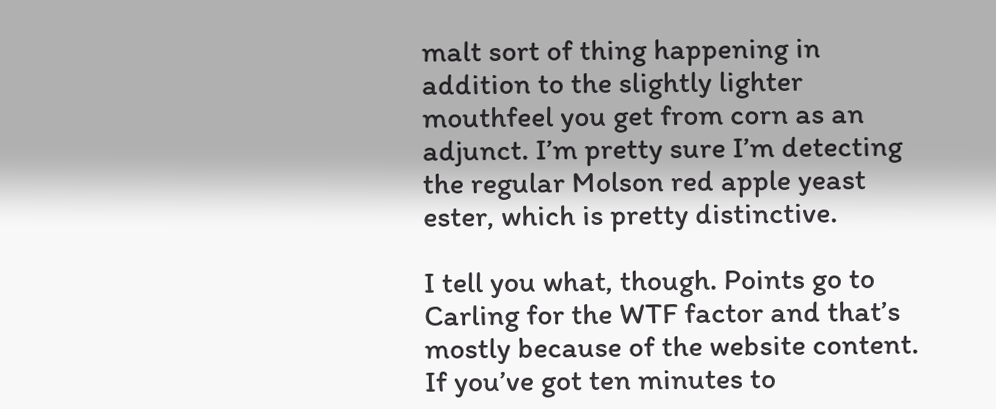malt sort of thing happening in addition to the slightly lighter mouthfeel you get from corn as an adjunct. I’m pretty sure I’m detecting the regular Molson red apple yeast ester, which is pretty distinctive.

I tell you what, though. Points go to Carling for the WTF factor and that’s mostly because of the website content. If you’ve got ten minutes to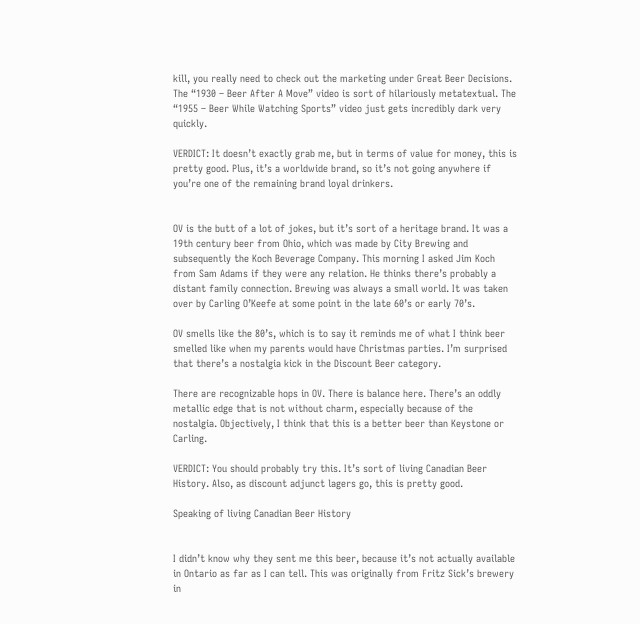kill, you really need to check out the marketing under Great Beer Decisions. The “1930 – Beer After A Move” video is sort of hilariously metatextual. The “1955 – Beer While Watching Sports” video just gets incredibly dark very quickly.

VERDICT: It doesn’t exactly grab me, but in terms of value for money, this is pretty good. Plus, it’s a worldwide brand, so it’s not going anywhere if you’re one of the remaining brand loyal drinkers.


OV is the butt of a lot of jokes, but it’s sort of a heritage brand. It was a 19th century beer from Ohio, which was made by City Brewing and subsequently the Koch Beverage Company. This morning I asked Jim Koch from Sam Adams if they were any relation. He thinks there’s probably a distant family connection. Brewing was always a small world. It was taken over by Carling O’Keefe at some point in the late 60’s or early 70’s.

OV smells like the 80’s, which is to say it reminds me of what I think beer smelled like when my parents would have Christmas parties. I’m surprised that there’s a nostalgia kick in the Discount Beer category.

There are recognizable hops in OV. There is balance here. There’s an oddly metallic edge that is not without charm, especially because of the nostalgia. Objectively, I think that this is a better beer than Keystone or Carling.

VERDICT: You should probably try this. It’s sort of living Canadian Beer History. Also, as discount adjunct lagers go, this is pretty good.

Speaking of living Canadian Beer History


I didn’t know why they sent me this beer, because it’s not actually available in Ontario as far as I can tell. This was originally from Fritz Sick’s brewery in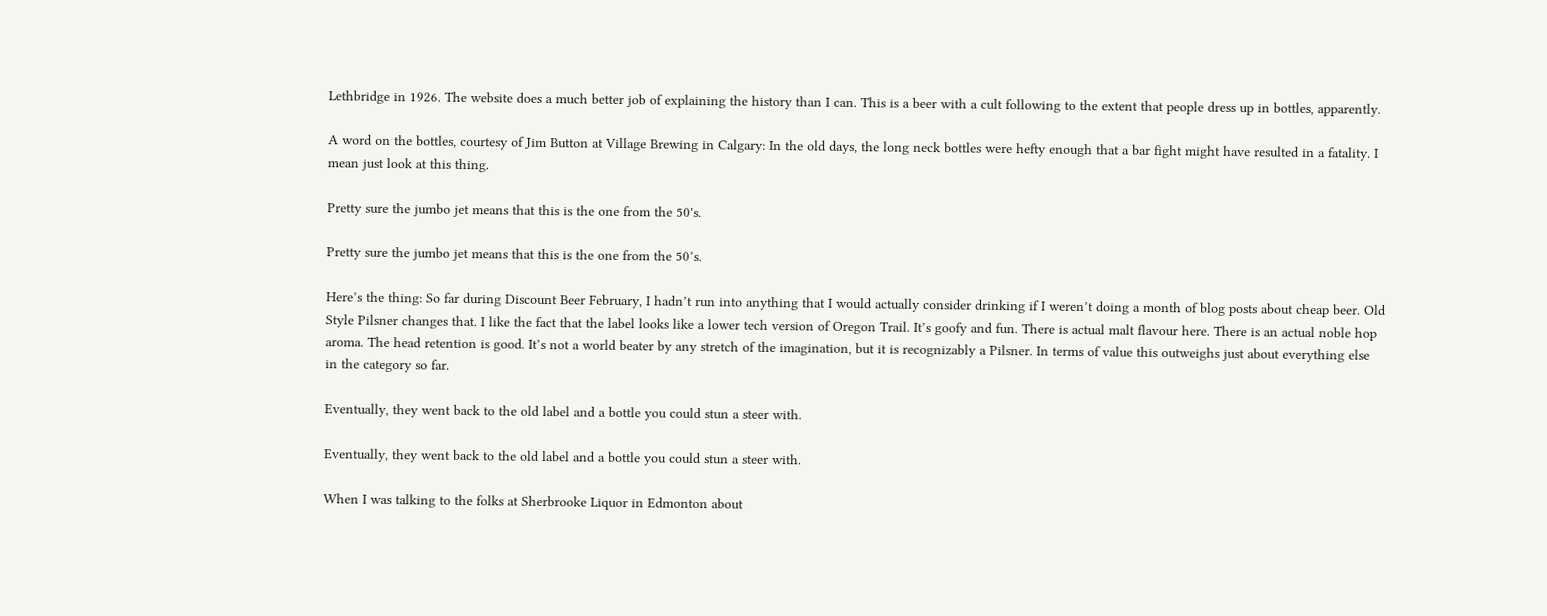Lethbridge in 1926. The website does a much better job of explaining the history than I can. This is a beer with a cult following to the extent that people dress up in bottles, apparently.

A word on the bottles, courtesy of Jim Button at Village Brewing in Calgary: In the old days, the long neck bottles were hefty enough that a bar fight might have resulted in a fatality. I mean just look at this thing.

Pretty sure the jumbo jet means that this is the one from the 50's.

Pretty sure the jumbo jet means that this is the one from the 50’s.

Here’s the thing: So far during Discount Beer February, I hadn’t run into anything that I would actually consider drinking if I weren’t doing a month of blog posts about cheap beer. Old Style Pilsner changes that. I like the fact that the label looks like a lower tech version of Oregon Trail. It’s goofy and fun. There is actual malt flavour here. There is an actual noble hop aroma. The head retention is good. It’s not a world beater by any stretch of the imagination, but it is recognizably a Pilsner. In terms of value this outweighs just about everything else in the category so far.

Eventually, they went back to the old label and a bottle you could stun a steer with.

Eventually, they went back to the old label and a bottle you could stun a steer with.

When I was talking to the folks at Sherbrooke Liquor in Edmonton about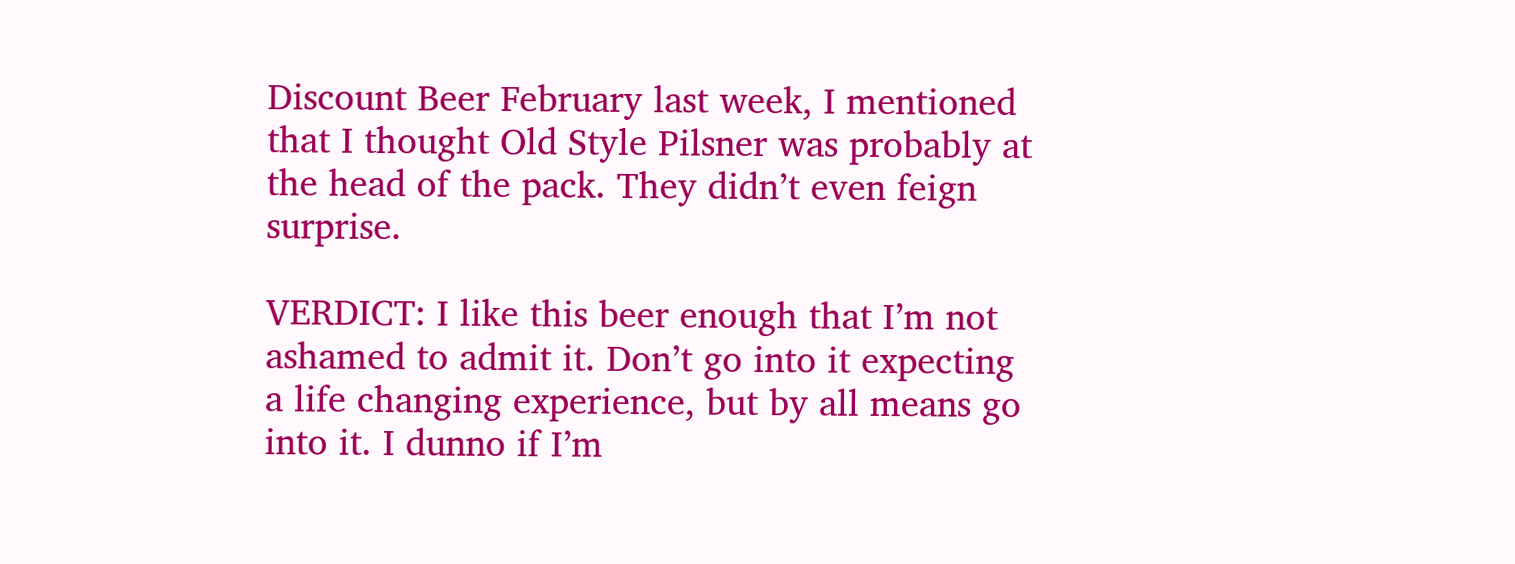Discount Beer February last week, I mentioned that I thought Old Style Pilsner was probably at the head of the pack. They didn’t even feign surprise.

VERDICT: I like this beer enough that I’m not ashamed to admit it. Don’t go into it expecting a life changing experience, but by all means go into it. I dunno if I’m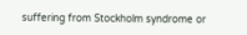suffering from Stockholm syndrome or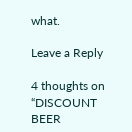what.

Leave a Reply

4 thoughts on “DISCOUNT BEER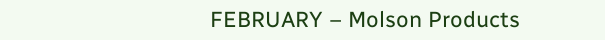FEBRUARY – Molson Products